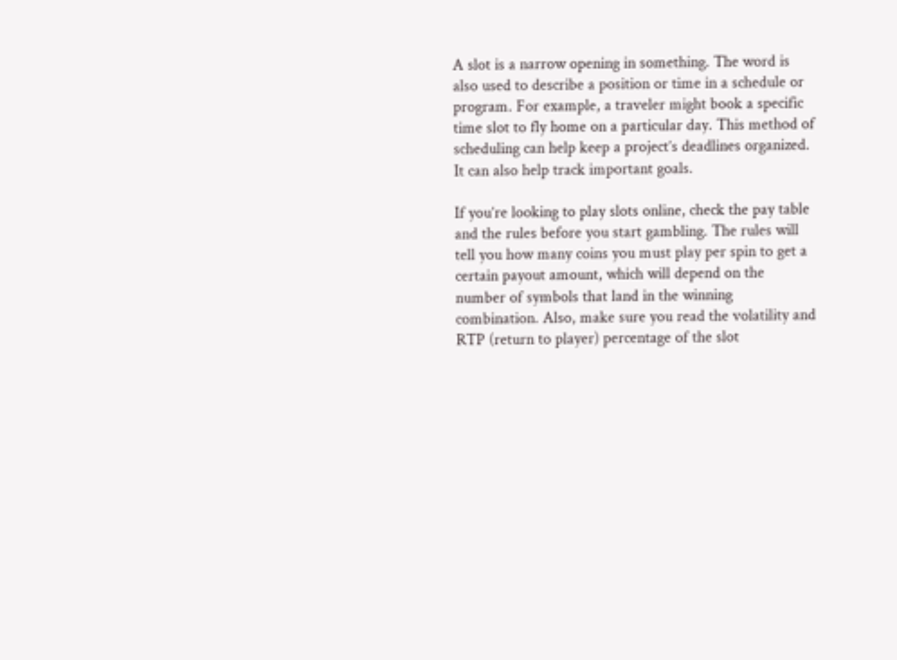A slot is a narrow opening in something. The word is also used to describe a position or time in a schedule or program. For example, a traveler might book a specific time slot to fly home on a particular day. This method of scheduling can help keep a project’s deadlines organized. It can also help track important goals.

If you’re looking to play slots online, check the pay table and the rules before you start gambling. The rules will tell you how many coins you must play per spin to get a certain payout amount, which will depend on the number of symbols that land in the winning combination. Also, make sure you read the volatility and RTP (return to player) percentage of the slot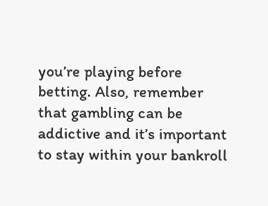you’re playing before betting. Also, remember that gambling can be addictive and it’s important to stay within your bankroll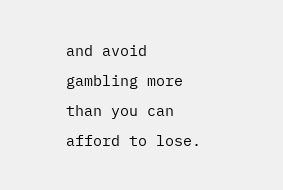and avoid gambling more than you can afford to lose.